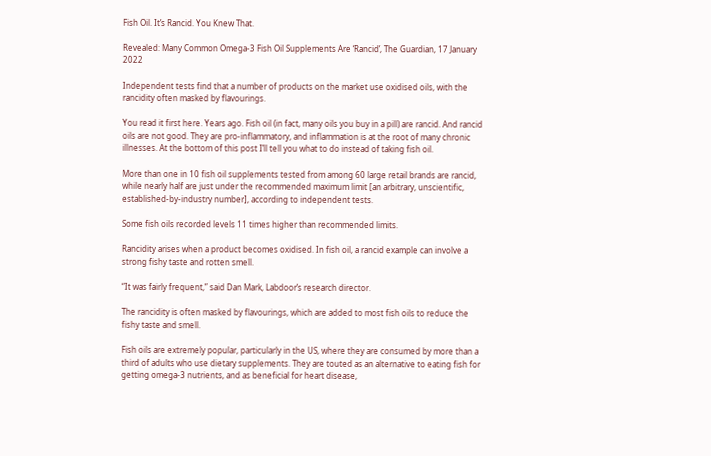Fish Oil. It’s Rancid. You Knew That.

Revealed: Many Common Omega-3 Fish Oil Supplements Are ‘Rancid’, The Guardian, 17 January 2022

Independent tests find that a number of products on the market use oxidised oils, with the rancidity often masked by flavourings.

You read it first here. Years ago. Fish oil (in fact, many oils you buy in a pill) are rancid. And rancid oils are not good. They are pro-inflammatory, and inflammation is at the root of many chronic illnesses. At the bottom of this post I’ll tell you what to do instead of taking fish oil.

More than one in 10 fish oil supplements tested from among 60 large retail brands are rancid, while nearly half are just under the recommended maximum limit [an arbitrary, unscientific, established-by-industry number], according to independent tests.

Some fish oils recorded levels 11 times higher than recommended limits.

Rancidity arises when a product becomes oxidised. In fish oil, a rancid example can involve a strong fishy taste and rotten smell.

“It was fairly frequent,” said Dan Mark, Labdoor’s research director.

The rancidity is often masked by flavourings, which are added to most fish oils to reduce the fishy taste and smell.

Fish oils are extremely popular, particularly in the US, where they are consumed by more than a third of adults who use dietary supplements. They are touted as an alternative to eating fish for getting omega-3 nutrients, and as beneficial for heart disease,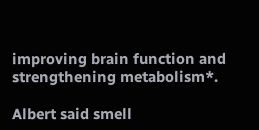improving brain function and strengthening metabolism*.

Albert said smell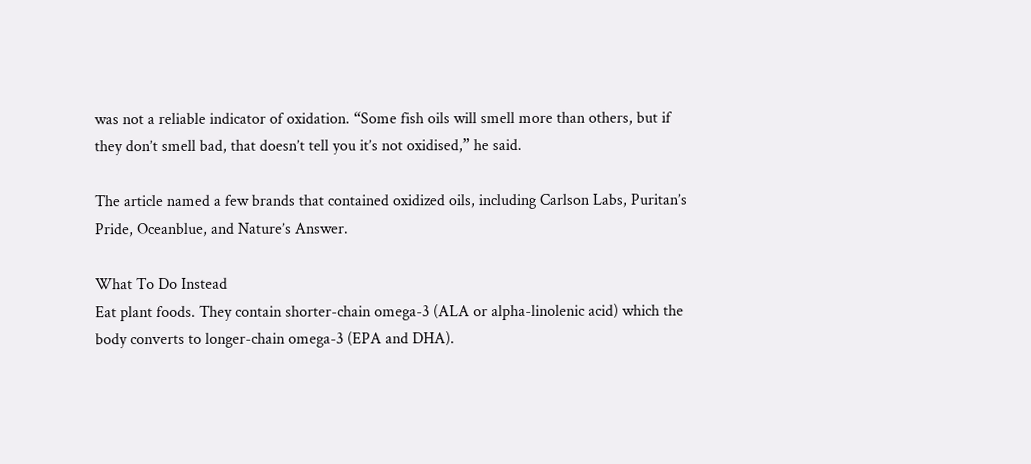was not a reliable indicator of oxidation. “Some fish oils will smell more than others, but if they don’t smell bad, that doesn’t tell you it’s not oxidised,” he said.

The article named a few brands that contained oxidized oils, including Carlson Labs, Puritan’s Pride, Oceanblue, and Nature’s Answer.

What To Do Instead
Eat plant foods. They contain shorter-chain omega-3 (ALA or alpha-linolenic acid) which the body converts to longer-chain omega-3 (EPA and DHA).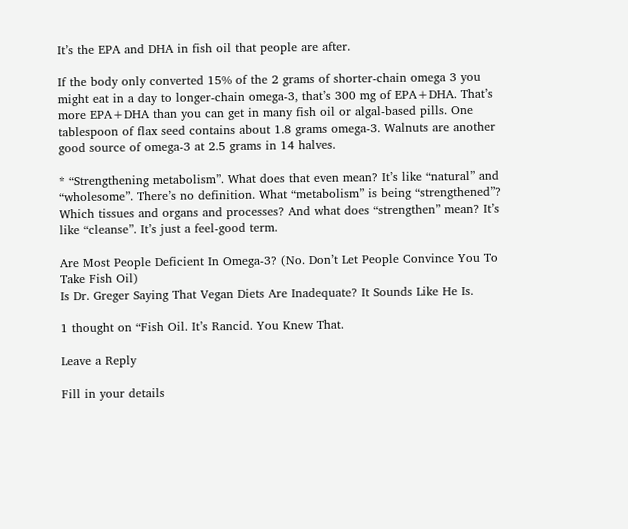It’s the EPA and DHA in fish oil that people are after.

If the body only converted 15% of the 2 grams of shorter-chain omega 3 you might eat in a day to longer-chain omega-3, that’s 300 mg of EPA+DHA. That’s more EPA+DHA than you can get in many fish oil or algal-based pills. One tablespoon of flax seed contains about 1.8 grams omega-3. Walnuts are another good source of omega-3 at 2.5 grams in 14 halves.

* “Strengthening metabolism”. What does that even mean? It’s like “natural” and “wholesome”. There’s no definition. What “metabolism” is being “strengthened”? Which tissues and organs and processes? And what does “strengthen” mean? It’s like “cleanse”. It’s just a feel-good term.

Are Most People Deficient In Omega-3? (No. Don’t Let People Convince You To Take Fish Oil)
Is Dr. Greger Saying That Vegan Diets Are Inadequate? It Sounds Like He Is.

1 thought on “Fish Oil. It’s Rancid. You Knew That.

Leave a Reply

Fill in your details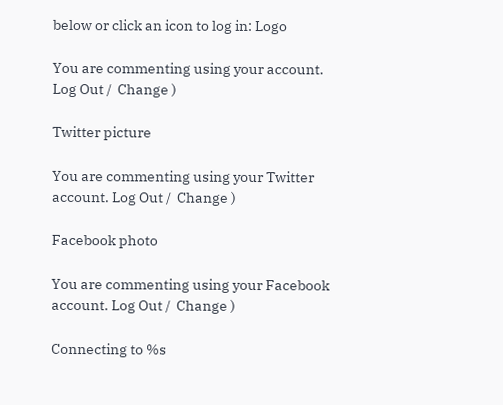below or click an icon to log in: Logo

You are commenting using your account. Log Out /  Change )

Twitter picture

You are commenting using your Twitter account. Log Out /  Change )

Facebook photo

You are commenting using your Facebook account. Log Out /  Change )

Connecting to %s